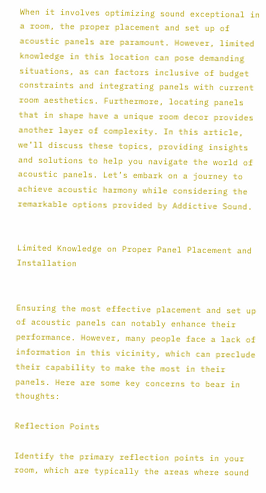When it involves optimizing sound exceptional in a room, the proper placement and set up of acoustic panels are paramount. However, limited knowledge in this location can pose demanding situations, as can factors inclusive of budget constraints and integrating panels with current room aesthetics. Furthermore, locating panels that in shape have a unique room decor provides another layer of complexity. In this article, we’ll discuss these topics, providing insights and solutions to help you navigate the world of acoustic panels. Let’s embark on a journey to achieve acoustic harmony while considering the remarkable options provided by Addictive Sound.


Limited Knowledge on Proper Panel Placement and Installation


Ensuring the most effective placement and set up of acoustic panels can notably enhance their performance. However, many people face a lack of information in this vicinity, which can preclude their capability to make the most in their panels. Here are some key concerns to bear in thoughts:

Reflection Points

Identify the primary reflection points in your room, which are typically the areas where sound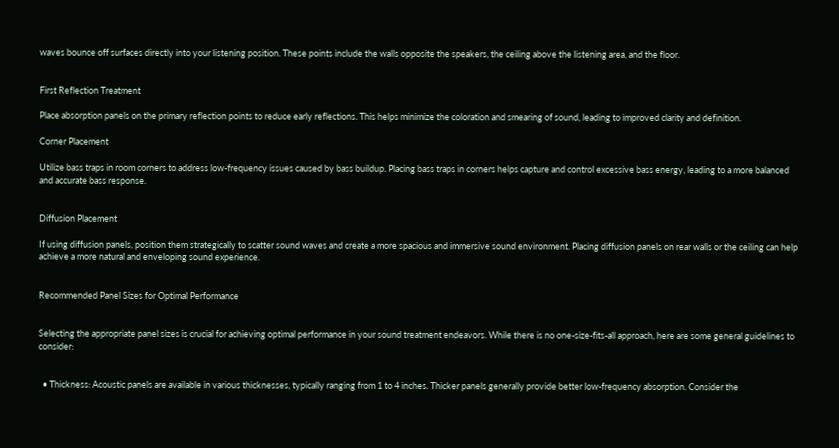waves bounce off surfaces directly into your listening position. These points include the walls opposite the speakers, the ceiling above the listening area, and the floor.


First Reflection Treatment

Place absorption panels on the primary reflection points to reduce early reflections. This helps minimize the coloration and smearing of sound, leading to improved clarity and definition.

Corner Placement

Utilize bass traps in room corners to address low-frequency issues caused by bass buildup. Placing bass traps in corners helps capture and control excessive bass energy, leading to a more balanced and accurate bass response.


Diffusion Placement

If using diffusion panels, position them strategically to scatter sound waves and create a more spacious and immersive sound environment. Placing diffusion panels on rear walls or the ceiling can help achieve a more natural and enveloping sound experience.


Recommended Panel Sizes for Optimal Performance


Selecting the appropriate panel sizes is crucial for achieving optimal performance in your sound treatment endeavors. While there is no one-size-fits-all approach, here are some general guidelines to consider:


  • Thickness: Acoustic panels are available in various thicknesses, typically ranging from 1 to 4 inches. Thicker panels generally provide better low-frequency absorption. Consider the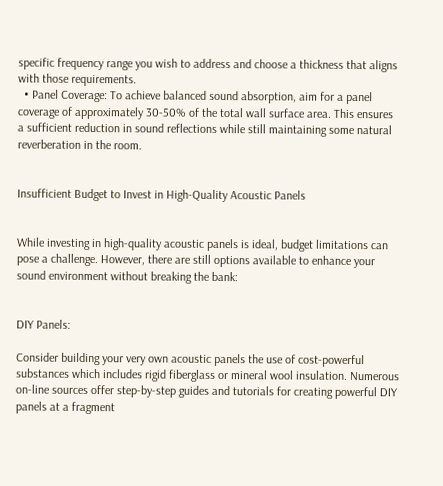specific frequency range you wish to address and choose a thickness that aligns with those requirements.
  • Panel Coverage: To achieve balanced sound absorption, aim for a panel coverage of approximately 30-50% of the total wall surface area. This ensures a sufficient reduction in sound reflections while still maintaining some natural reverberation in the room.


Insufficient Budget to Invest in High-Quality Acoustic Panels


While investing in high-quality acoustic panels is ideal, budget limitations can pose a challenge. However, there are still options available to enhance your sound environment without breaking the bank:


DIY Panels:

Consider building your very own acoustic panels the use of cost-powerful substances which includes rigid fiberglass or mineral wool insulation. Numerous on-line sources offer step-by-step guides and tutorials for creating powerful DIY panels at a fragment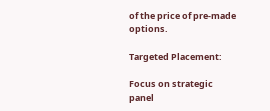of the price of pre-made options.

Targeted Placement:

Focus on strategic panel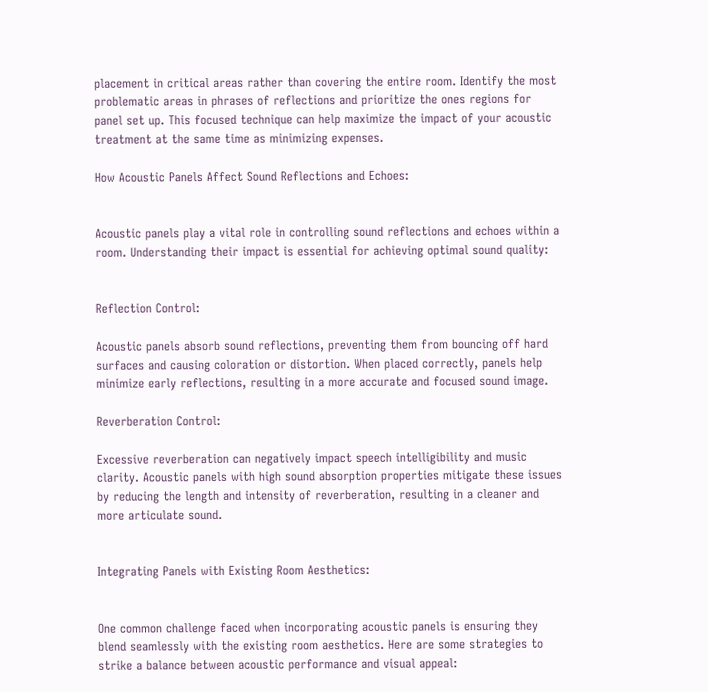placement in critical areas rather than covering the entire room. Identify the most problematic areas in phrases of reflections and prioritize the ones regions for panel set up. This focused technique can help maximize the impact of your acoustic treatment at the same time as minimizing expenses.

How Acoustic Panels Affect Sound Reflections and Echoes:


Acoustic panels play a vital role in controlling sound reflections and echoes within a room. Understanding their impact is essential for achieving optimal sound quality:


Reflection Control:

Acoustic panels absorb sound reflections, preventing them from bouncing off hard surfaces and causing coloration or distortion. When placed correctly, panels help minimize early reflections, resulting in a more accurate and focused sound image.

Reverberation Control:

Excessive reverberation can negatively impact speech intelligibility and music clarity. Acoustic panels with high sound absorption properties mitigate these issues by reducing the length and intensity of reverberation, resulting in a cleaner and more articulate sound.


Integrating Panels with Existing Room Aesthetics:


One common challenge faced when incorporating acoustic panels is ensuring they blend seamlessly with the existing room aesthetics. Here are some strategies to strike a balance between acoustic performance and visual appeal: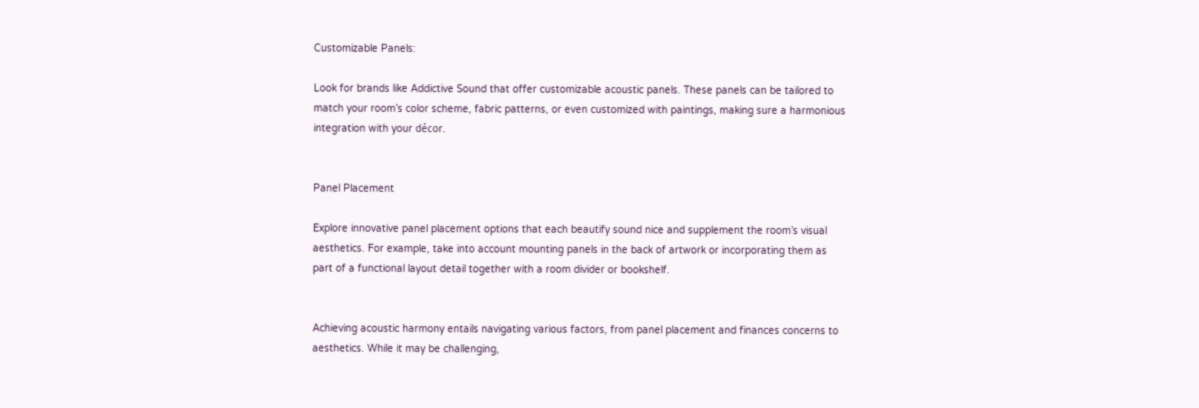Customizable Panels:

Look for brands like Addictive Sound that offer customizable acoustic panels. These panels can be tailored to match your room’s color scheme, fabric patterns, or even customized with paintings, making sure a harmonious integration with your décor.


Panel Placement

Explore innovative panel placement options that each beautify sound nice and supplement the room’s visual aesthetics. For example, take into account mounting panels in the back of artwork or incorporating them as part of a functional layout detail together with a room divider or bookshelf.


Achieving acoustic harmony entails navigating various factors, from panel placement and finances concerns to aesthetics. While it may be challenging,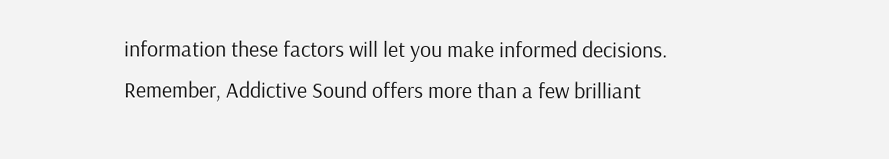information these factors will let you make informed decisions. Remember, Addictive Sound offers more than a few brilliant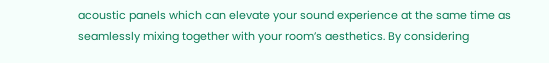acoustic panels which can elevate your sound experience at the same time as seamlessly mixing together with your room’s aesthetics. By considering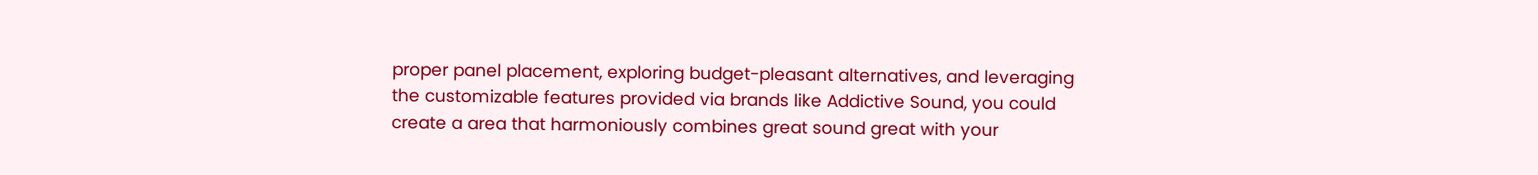proper panel placement, exploring budget-pleasant alternatives, and leveraging the customizable features provided via brands like Addictive Sound, you could create a area that harmoniously combines great sound great with your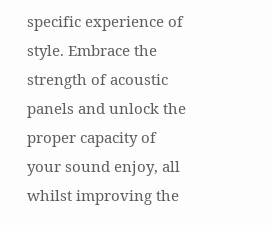specific experience of style. Embrace the strength of acoustic panels and unlock the proper capacity of your sound enjoy, all whilst improving the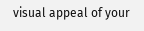visual appeal of your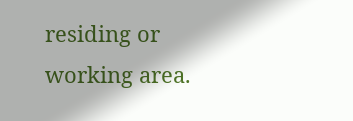residing or working area.